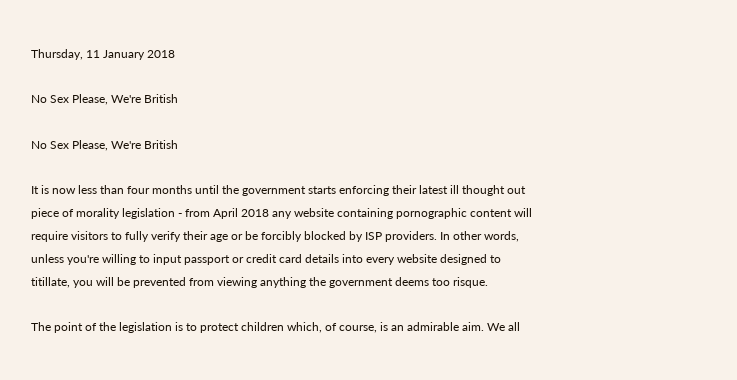Thursday, 11 January 2018

No Sex Please, We're British

No Sex Please, We're British

It is now less than four months until the government starts enforcing their latest ill thought out piece of morality legislation - from April 2018 any website containing pornographic content will require visitors to fully verify their age or be forcibly blocked by ISP providers. In other words, unless you're willing to input passport or credit card details into every website designed to titillate, you will be prevented from viewing anything the government deems too risque.

The point of the legislation is to protect children which, of course, is an admirable aim. We all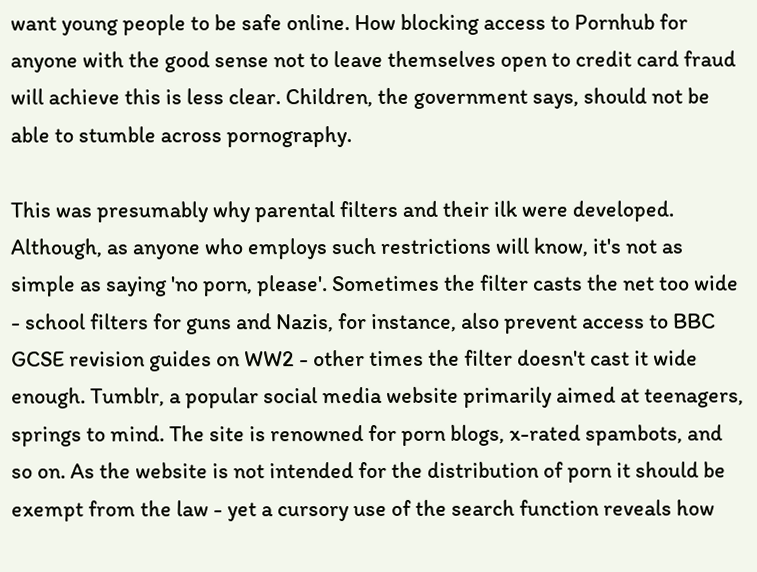want young people to be safe online. How blocking access to Pornhub for anyone with the good sense not to leave themselves open to credit card fraud will achieve this is less clear. Children, the government says, should not be able to stumble across pornography.

This was presumably why parental filters and their ilk were developed. Although, as anyone who employs such restrictions will know, it's not as simple as saying 'no porn, please'. Sometimes the filter casts the net too wide - school filters for guns and Nazis, for instance, also prevent access to BBC GCSE revision guides on WW2 - other times the filter doesn't cast it wide enough. Tumblr, a popular social media website primarily aimed at teenagers, springs to mind. The site is renowned for porn blogs, x-rated spambots, and so on. As the website is not intended for the distribution of porn it should be exempt from the law - yet a cursory use of the search function reveals how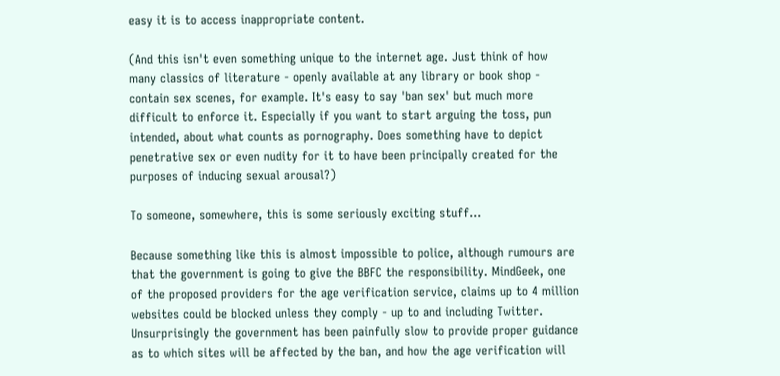easy it is to access inappropriate content.

(And this isn't even something unique to the internet age. Just think of how many classics of literature - openly available at any library or book shop - contain sex scenes, for example. It's easy to say 'ban sex' but much more difficult to enforce it. Especially if you want to start arguing the toss, pun intended, about what counts as pornography. Does something have to depict penetrative sex or even nudity for it to have been principally created for the purposes of inducing sexual arousal?)

To someone, somewhere, this is some seriously exciting stuff...

Because something like this is almost impossible to police, although rumours are that the government is going to give the BBFC the responsibility. MindGeek, one of the proposed providers for the age verification service, claims up to 4 million websites could be blocked unless they comply - up to and including Twitter. Unsurprisingly the government has been painfully slow to provide proper guidance as to which sites will be affected by the ban, and how the age verification will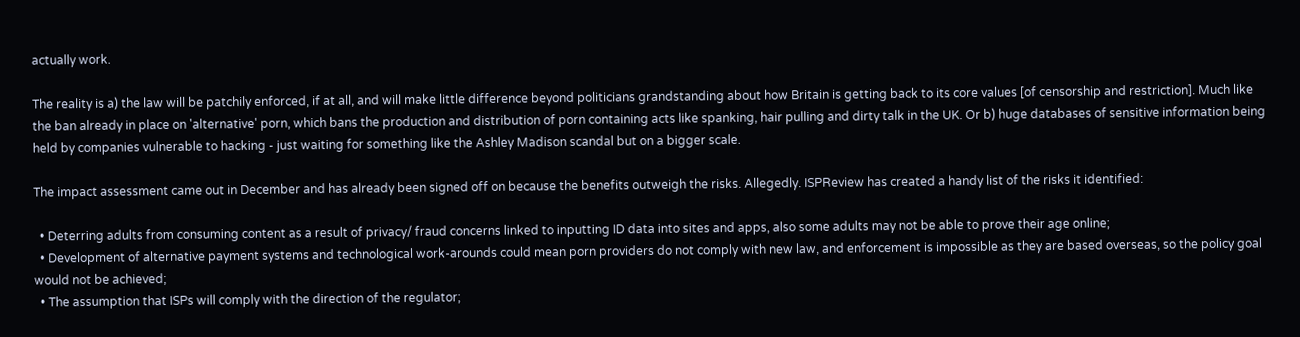actually work.

The reality is a) the law will be patchily enforced, if at all, and will make little difference beyond politicians grandstanding about how Britain is getting back to its core values [of censorship and restriction]. Much like the ban already in place on 'alternative' porn, which bans the production and distribution of porn containing acts like spanking, hair pulling and dirty talk in the UK. Or b) huge databases of sensitive information being held by companies vulnerable to hacking - just waiting for something like the Ashley Madison scandal but on a bigger scale.

The impact assessment came out in December and has already been signed off on because the benefits outweigh the risks. Allegedly. ISPReview has created a handy list of the risks it identified:

  • Deterring adults from consuming content as a result of privacy/ fraud concerns linked to inputting ID data into sites and apps, also some adults may not be able to prove their age online;
  • Development of alternative payment systems and technological work-arounds could mean porn providers do not comply with new law, and enforcement is impossible as they are based overseas, so the policy goal would not be achieved;
  • The assumption that ISPs will comply with the direction of the regulator;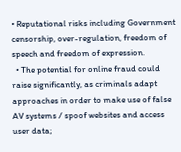• Reputational risks including Government censorship, over-regulation, freedom of speech and freedom of expression.
  • The potential for online fraud could raise significantly, as criminals adapt approaches in order to make use of false AV systems / spoof websites and access user data;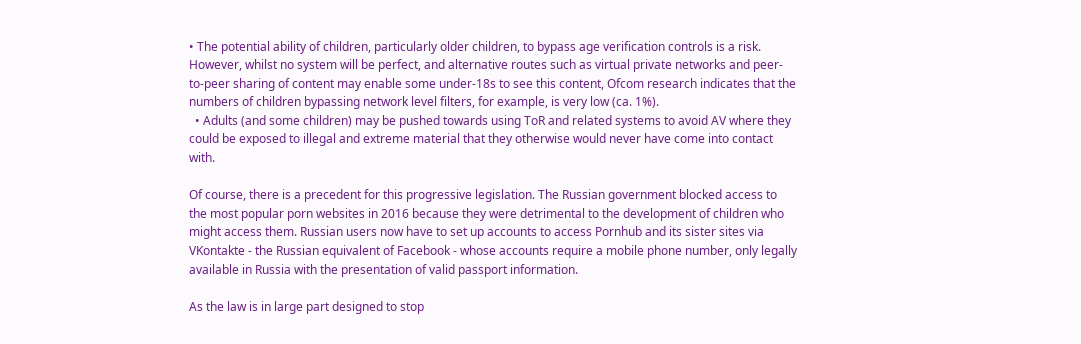• The potential ability of children, particularly older children, to bypass age verification controls is a risk. However, whilst no system will be perfect, and alternative routes such as virtual private networks and peer-to-peer sharing of content may enable some under-18s to see this content, Ofcom research indicates that the numbers of children bypassing network level filters, for example, is very low (ca. 1%).
  • Adults (and some children) may be pushed towards using ToR and related systems to avoid AV where they could be exposed to illegal and extreme material that they otherwise would never have come into contact with.

Of course, there is a precedent for this progressive legislation. The Russian government blocked access to the most popular porn websites in 2016 because they were detrimental to the development of children who might access them. Russian users now have to set up accounts to access Pornhub and its sister sites via VKontakte - the Russian equivalent of Facebook - whose accounts require a mobile phone number, only legally available in Russia with the presentation of valid passport information.

As the law is in large part designed to stop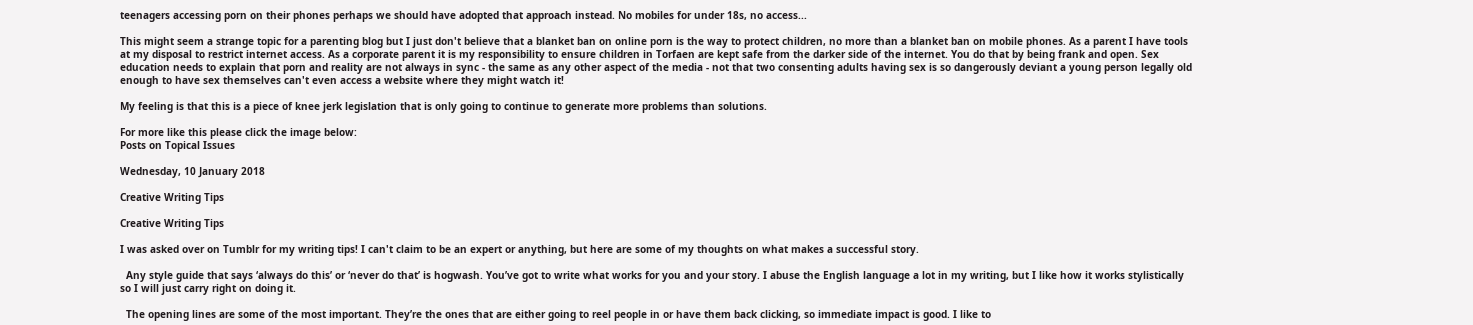teenagers accessing porn on their phones perhaps we should have adopted that approach instead. No mobiles for under 18s, no access...

This might seem a strange topic for a parenting blog but I just don't believe that a blanket ban on online porn is the way to protect children, no more than a blanket ban on mobile phones. As a parent I have tools at my disposal to restrict internet access. As a corporate parent it is my responsibility to ensure children in Torfaen are kept safe from the darker side of the internet. You do that by being frank and open. Sex education needs to explain that porn and reality are not always in sync - the same as any other aspect of the media - not that two consenting adults having sex is so dangerously deviant a young person legally old enough to have sex themselves can't even access a website where they might watch it!

My feeling is that this is a piece of knee jerk legislation that is only going to continue to generate more problems than solutions.

For more like this please click the image below:
Posts on Topical Issues

Wednesday, 10 January 2018

Creative Writing Tips

Creative Writing Tips

I was asked over on Tumblr for my writing tips! I can't claim to be an expert or anything, but here are some of my thoughts on what makes a successful story.

  Any style guide that says ‘always do this’ or ‘never do that’ is hogwash. You’ve got to write what works for you and your story. I abuse the English language a lot in my writing, but I like how it works stylistically so I will just carry right on doing it.

  The opening lines are some of the most important. They’re the ones that are either going to reel people in or have them back clicking, so immediate impact is good. I like to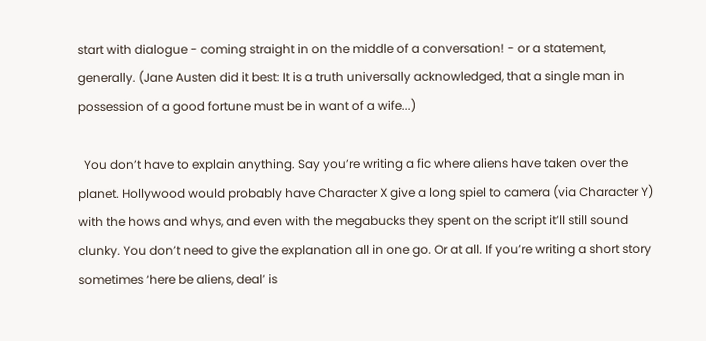start with dialogue - coming straight in on the middle of a conversation! - or a statement, generally. (Jane Austen did it best: It is a truth universally acknowledged, that a single man in possession of a good fortune must be in want of a wife...)

  You don’t have to explain anything. Say you’re writing a fic where aliens have taken over the planet. Hollywood would probably have Character X give a long spiel to camera (via Character Y) with the hows and whys, and even with the megabucks they spent on the script it’ll still sound clunky. You don’t need to give the explanation all in one go. Or at all. If you’re writing a short story sometimes ‘here be aliens, deal’ is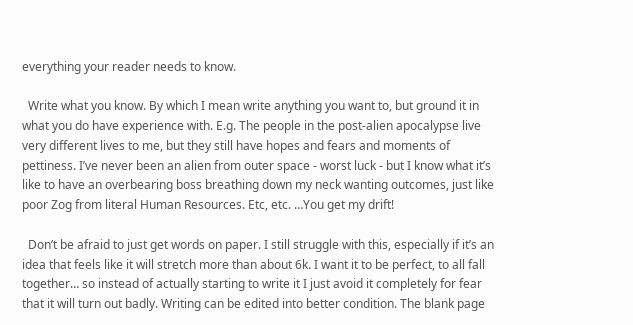everything your reader needs to know.

  Write what you know. By which I mean write anything you want to, but ground it in what you do have experience with. E.g. The people in the post-alien apocalypse live very different lives to me, but they still have hopes and fears and moments of pettiness. I’ve never been an alien from outer space - worst luck - but I know what it’s like to have an overbearing boss breathing down my neck wanting outcomes, just like poor Zog from literal Human Resources. Etc, etc. …You get my drift!

  Don’t be afraid to just get words on paper. I still struggle with this, especially if it’s an idea that feels like it will stretch more than about 6k. I want it to be perfect, to all fall together… so instead of actually starting to write it I just avoid it completely for fear that it will turn out badly. Writing can be edited into better condition. The blank page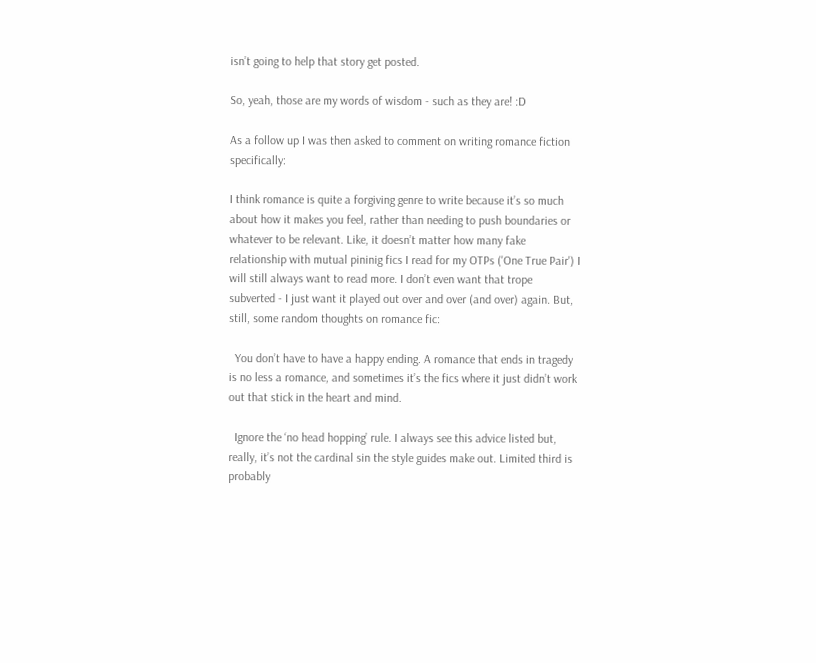isn’t going to help that story get posted.

So, yeah, those are my words of wisdom - such as they are! :D

As a follow up I was then asked to comment on writing romance fiction specifically:

I think romance is quite a forgiving genre to write because it’s so much about how it makes you feel, rather than needing to push boundaries or whatever to be relevant. Like, it doesn’t matter how many fake relationship with mutual pininig fics I read for my OTPs ('One True Pair') I will still always want to read more. I don’t even want that trope subverted - I just want it played out over and over (and over) again. But, still, some random thoughts on romance fic:

  You don’t have to have a happy ending. A romance that ends in tragedy is no less a romance, and sometimes it’s the fics where it just didn’t work out that stick in the heart and mind.

  Ignore the ‘no head hopping’ rule. I always see this advice listed but, really, it’s not the cardinal sin the style guides make out. Limited third is probably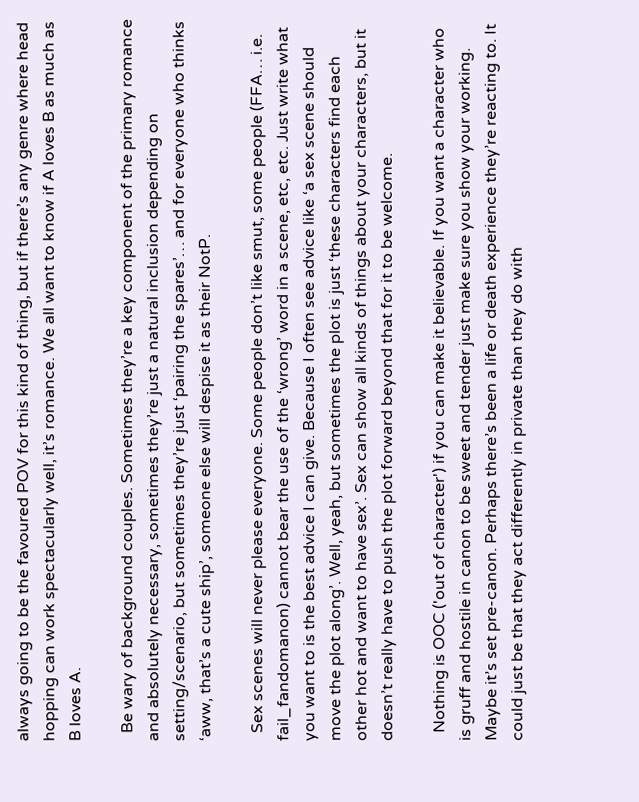always going to be the favoured POV for this kind of thing, but if there’s any genre where head hopping can work spectacularly well, it’s romance. We all want to know if A loves B as much as B loves A.

  Be wary of background couples. Sometimes they’re a key component of the primary romance and absolutely necessary, sometimes they’re just a natural inclusion depending on setting/scenario, but sometimes they’re just ‘pairing the spares’… and for everyone who thinks ‘aww, that’s a cute ship’, someone else will despise it as their NotP.

  Sex scenes will never please everyone. Some people don’t like smut, some people (FFA… i.e. fail_fandomanon) cannot bear the use of the ‘wrong’ word in a scene, etc, etc. Just write what you want to is the best advice I can give. Because I often see advice like ‘a sex scene should move the plot along’. Well, yeah, but sometimes the plot is just ‘these characters find each other hot and want to have sex’. Sex can show all kinds of things about your characters, but it doesn’t really have to push the plot forward beyond that for it to be welcome.

  Nothing is OOC ('out of character') if you can make it believable. If you want a character who is gruff and hostile in canon to be sweet and tender just make sure you show your working. Maybe it’s set pre-canon. Perhaps there’s been a life or death experience they’re reacting to. It could just be that they act differently in private than they do with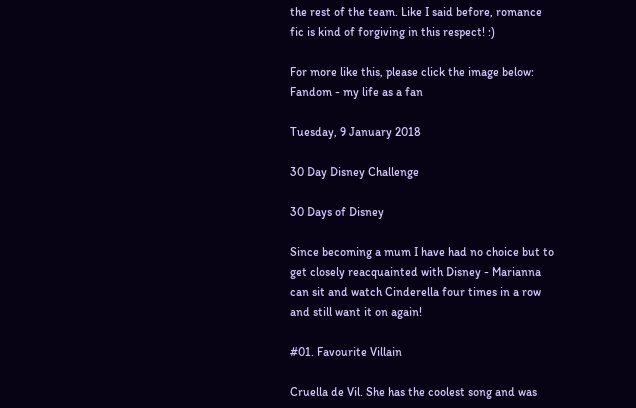the rest of the team. Like I said before, romance fic is kind of forgiving in this respect! :)

For more like this, please click the image below:
Fandom - my life as a fan

Tuesday, 9 January 2018

30 Day Disney Challenge

30 Days of Disney

Since becoming a mum I have had no choice but to get closely reacquainted with Disney - Marianna can sit and watch Cinderella four times in a row and still want it on again!

#01. Favourite Villain

Cruella de Vil. She has the coolest song and was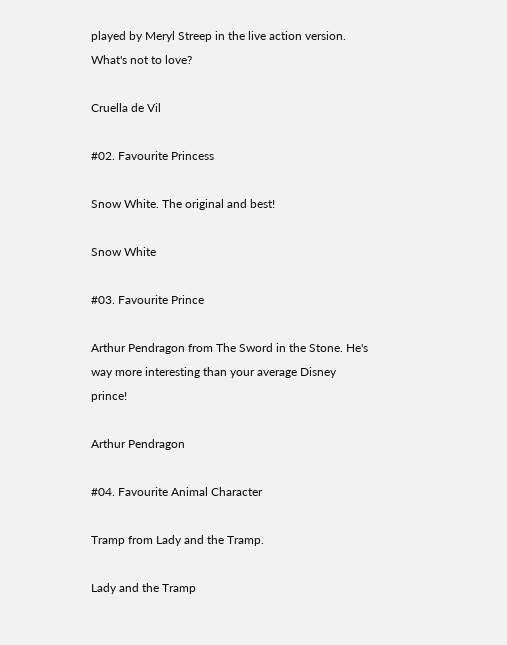played by Meryl Streep in the live action version. What's not to love?

Cruella de Vil

#02. Favourite Princess

Snow White. The original and best!

Snow White

#03. Favourite Prince

Arthur Pendragon from The Sword in the Stone. He's way more interesting than your average Disney prince!

Arthur Pendragon

#04. Favourite Animal Character

Tramp from Lady and the Tramp.

Lady and the Tramp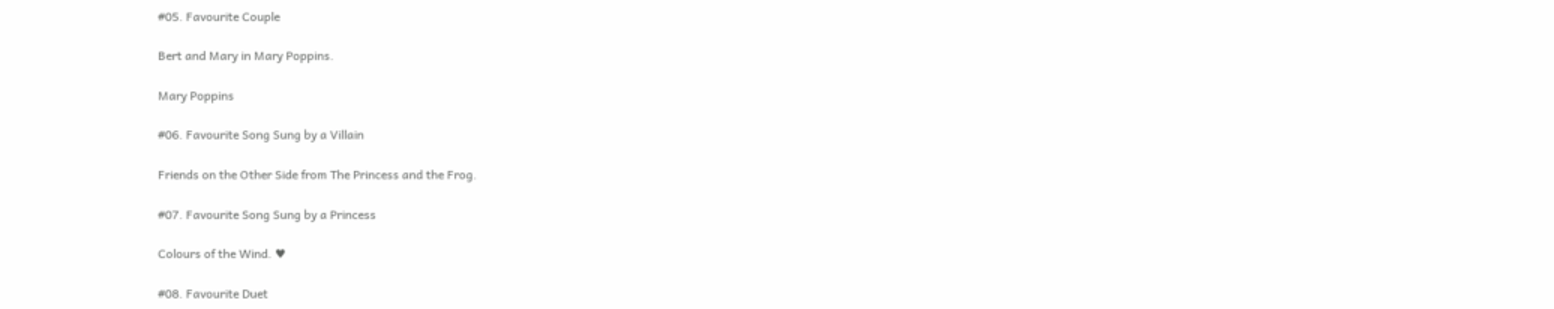#05. Favourite Couple

Bert and Mary in Mary Poppins.

Mary Poppins

#06. Favourite Song Sung by a Villain

Friends on the Other Side from The Princess and the Frog.

#07. Favourite Song Sung by a Princess

Colours of the Wind. ♥

#08. Favourite Duet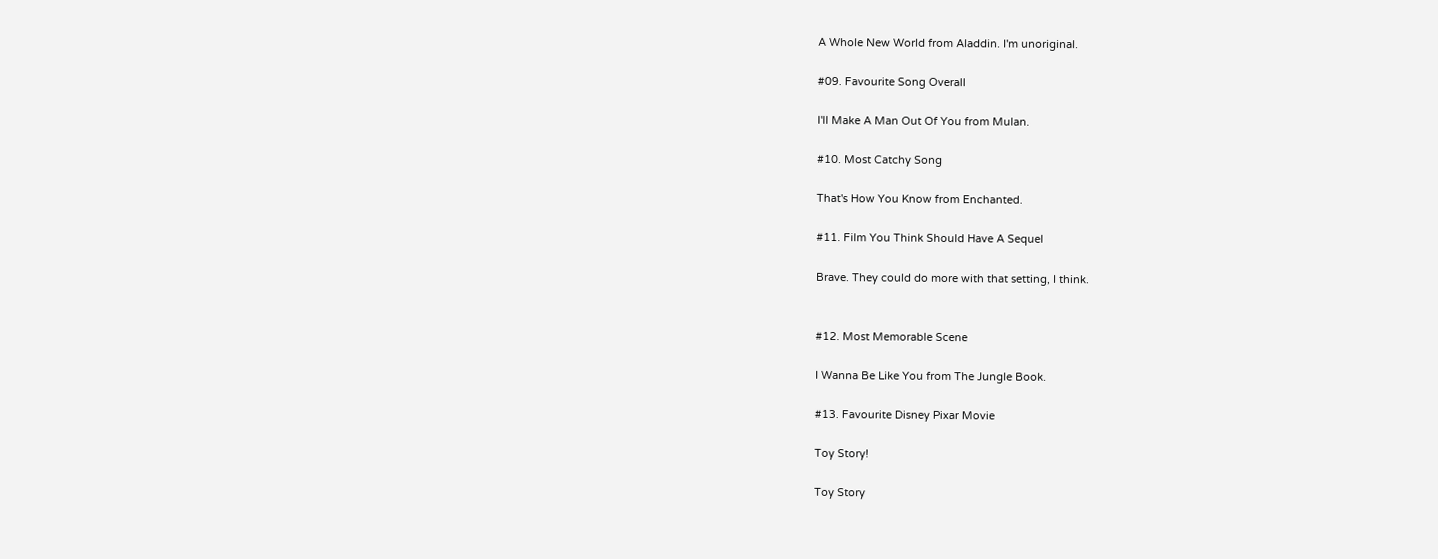A Whole New World from Aladdin. I'm unoriginal.

#09. Favourite Song Overall

I'll Make A Man Out Of You from Mulan.

#10. Most Catchy Song

That's How You Know from Enchanted.

#11. Film You Think Should Have A Sequel

Brave. They could do more with that setting, I think.


#12. Most Memorable Scene

I Wanna Be Like You from The Jungle Book.

#13. Favourite Disney Pixar Movie

Toy Story!

Toy Story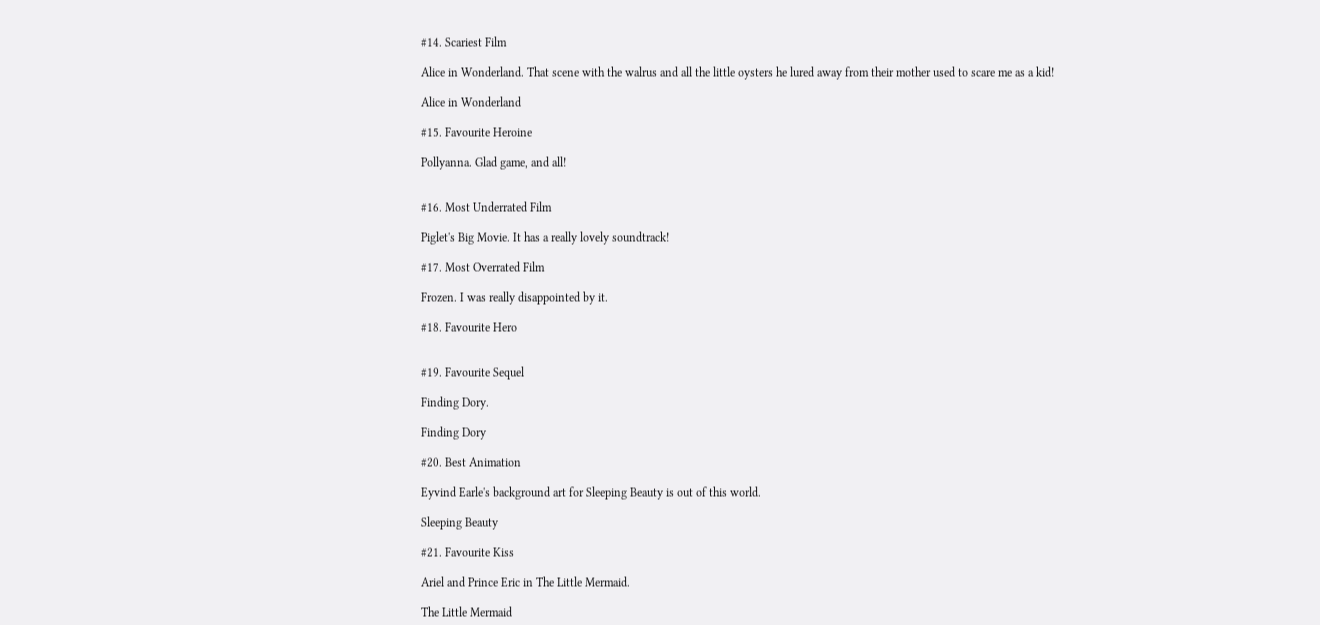#14. Scariest Film

Alice in Wonderland. That scene with the walrus and all the little oysters he lured away from their mother used to scare me as a kid!

Alice in Wonderland

#15. Favourite Heroine

Pollyanna. Glad game, and all!


#16. Most Underrated Film

Piglet's Big Movie. It has a really lovely soundtrack!

#17. Most Overrated Film

Frozen. I was really disappointed by it.

#18. Favourite Hero


#19. Favourite Sequel

Finding Dory.

Finding Dory

#20. Best Animation

Eyvind Earle's background art for Sleeping Beauty is out of this world.

Sleeping Beauty

#21. Favourite Kiss

Ariel and Prince Eric in The Little Mermaid.

The Little Mermaid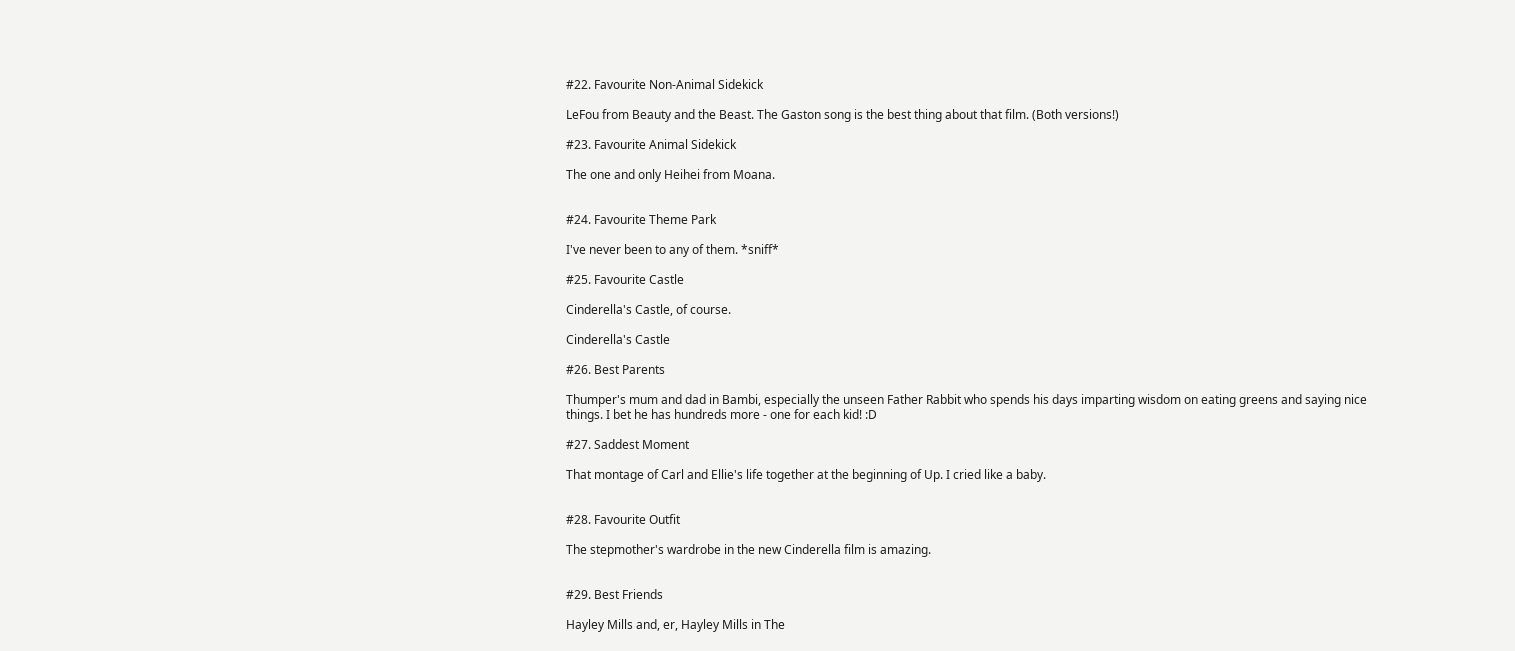#22. Favourite Non-Animal Sidekick

LeFou from Beauty and the Beast. The Gaston song is the best thing about that film. (Both versions!)

#23. Favourite Animal Sidekick

The one and only Heihei from Moana.


#24. Favourite Theme Park

I've never been to any of them. *sniff*

#25. Favourite Castle

Cinderella's Castle, of course.

Cinderella's Castle

#26. Best Parents

Thumper's mum and dad in Bambi, especially the unseen Father Rabbit who spends his days imparting wisdom on eating greens and saying nice things. I bet he has hundreds more - one for each kid! :D

#27. Saddest Moment

That montage of Carl and Ellie's life together at the beginning of Up. I cried like a baby.


#28. Favourite Outfit

The stepmother's wardrobe in the new Cinderella film is amazing.


#29. Best Friends

Hayley Mills and, er, Hayley Mills in The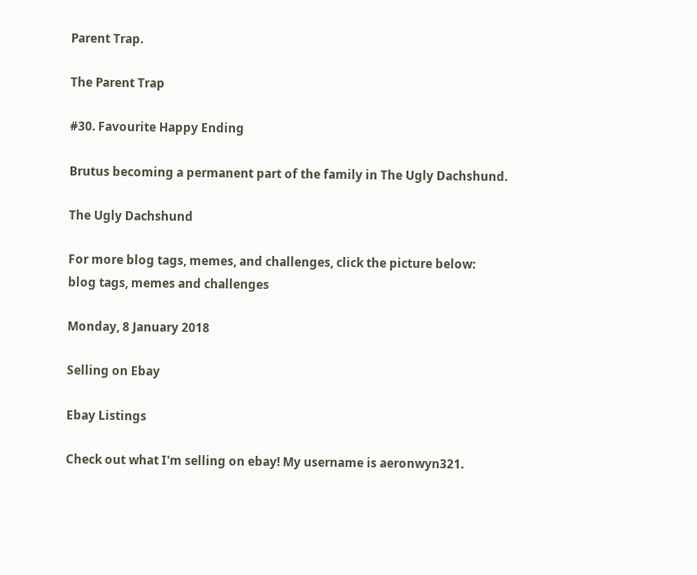Parent Trap.

The Parent Trap

#30. Favourite Happy Ending

Brutus becoming a permanent part of the family in The Ugly Dachshund.

The Ugly Dachshund

For more blog tags, memes, and challenges, click the picture below:
blog tags, memes and challenges

Monday, 8 January 2018

Selling on Ebay

Ebay Listings

Check out what I'm selling on ebay! My username is aeronwyn321.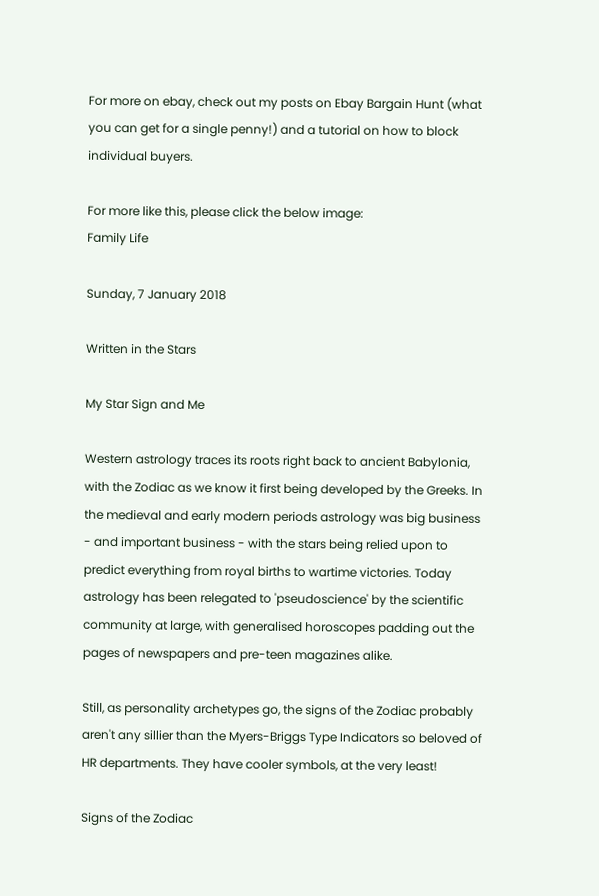For more on ebay, check out my posts on Ebay Bargain Hunt (what you can get for a single penny!) and a tutorial on how to block individual buyers.

For more like this, please click the below image:
Family Life

Sunday, 7 January 2018

Written in the Stars

My Star Sign and Me

Western astrology traces its roots right back to ancient Babylonia, with the Zodiac as we know it first being developed by the Greeks. In the medieval and early modern periods astrology was big business - and important business - with the stars being relied upon to predict everything from royal births to wartime victories. Today astrology has been relegated to 'pseudoscience' by the scientific community at large, with generalised horoscopes padding out the pages of newspapers and pre-teen magazines alike.

Still, as personality archetypes go, the signs of the Zodiac probably aren't any sillier than the Myers-Briggs Type Indicators so beloved of HR departments. They have cooler symbols, at the very least!

Signs of the Zodiac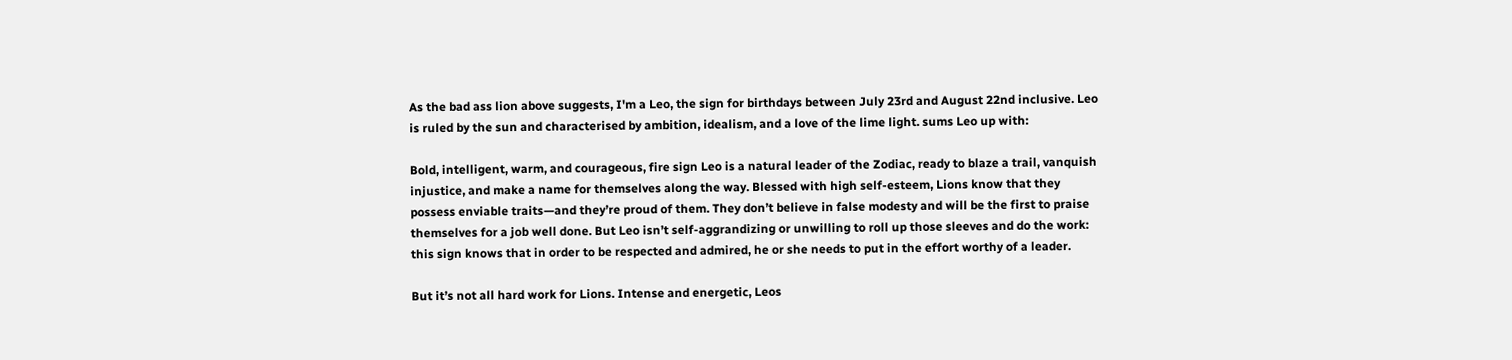As the bad ass lion above suggests, I'm a Leo, the sign for birthdays between July 23rd and August 22nd inclusive. Leo is ruled by the sun and characterised by ambition, idealism, and a love of the lime light. sums Leo up with:

Bold, intelligent, warm, and courageous, fire sign Leo is a natural leader of the Zodiac, ready to blaze a trail, vanquish injustice, and make a name for themselves along the way. Blessed with high self-esteem, Lions know that they possess enviable traits—and they’re proud of them. They don’t believe in false modesty and will be the first to praise themselves for a job well done. But Leo isn’t self-aggrandizing or unwilling to roll up those sleeves and do the work: this sign knows that in order to be respected and admired, he or she needs to put in the effort worthy of a leader.

But it’s not all hard work for Lions. Intense and energetic, Leos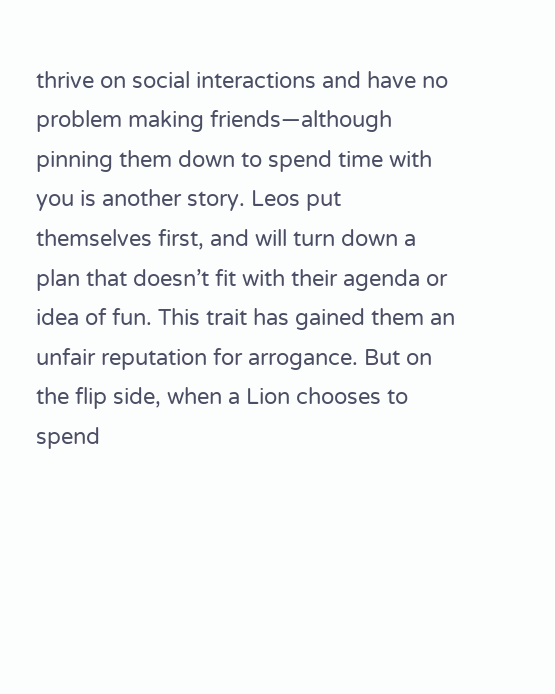thrive on social interactions and have no problem making friends—although pinning them down to spend time with you is another story. Leos put themselves first, and will turn down a plan that doesn’t fit with their agenda or idea of fun. This trait has gained them an unfair reputation for arrogance. But on the flip side, when a Lion chooses to spend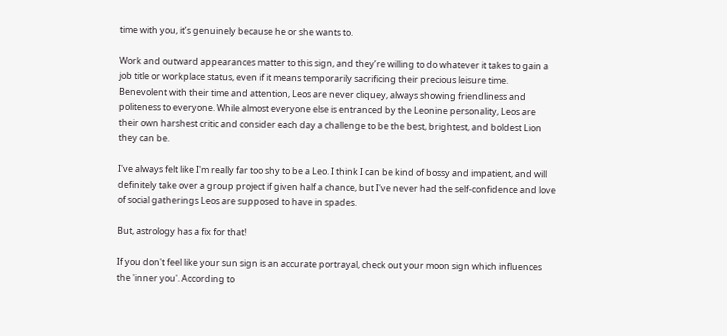time with you, it’s genuinely because he or she wants to.

Work and outward appearances matter to this sign, and they’re willing to do whatever it takes to gain a job title or workplace status, even if it means temporarily sacrificing their precious leisure time. Benevolent with their time and attention, Leos are never cliquey, always showing friendliness and politeness to everyone. While almost everyone else is entranced by the Leonine personality, Leos are their own harshest critic and consider each day a challenge to be the best, brightest, and boldest Lion they can be.

I've always felt like I'm really far too shy to be a Leo. I think I can be kind of bossy and impatient, and will definitely take over a group project if given half a chance, but I've never had the self-confidence and love of social gatherings Leos are supposed to have in spades.

But, astrology has a fix for that!

If you don't feel like your sun sign is an accurate portrayal, check out your moon sign which influences the 'inner you'. According to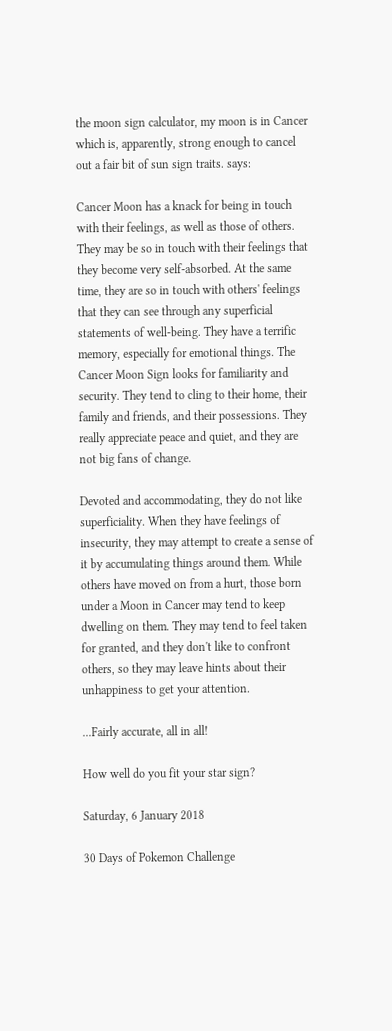the moon sign calculator, my moon is in Cancer which is, apparently, strong enough to cancel out a fair bit of sun sign traits. says:

Cancer Moon has a knack for being in touch with their feelings, as well as those of others. They may be so in touch with their feelings that they become very self-absorbed. At the same time, they are so in touch with others' feelings that they can see through any superficial statements of well-being. They have a terrific memory, especially for emotional things. The Cancer Moon Sign looks for familiarity and security. They tend to cling to their home, their family and friends, and their possessions. They really appreciate peace and quiet, and they are not big fans of change.

Devoted and accommodating, they do not like superficiality. When they have feelings of insecurity, they may attempt to create a sense of it by accumulating things around them. While others have moved on from a hurt, those born under a Moon in Cancer may tend to keep dwelling on them. They may tend to feel taken for granted, and they don't like to confront others, so they may leave hints about their unhappiness to get your attention.

...Fairly accurate, all in all!

How well do you fit your star sign?

Saturday, 6 January 2018

30 Days of Pokemon Challenge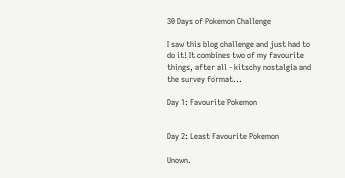30 Days of Pokemon Challenge

I saw this blog challenge and just had to do it! It combines two of my favourite things, after all - kitschy nostalgia and the survey format...

Day 1: Favourite Pokemon


Day 2: Least Favourite Pokemon

Unown.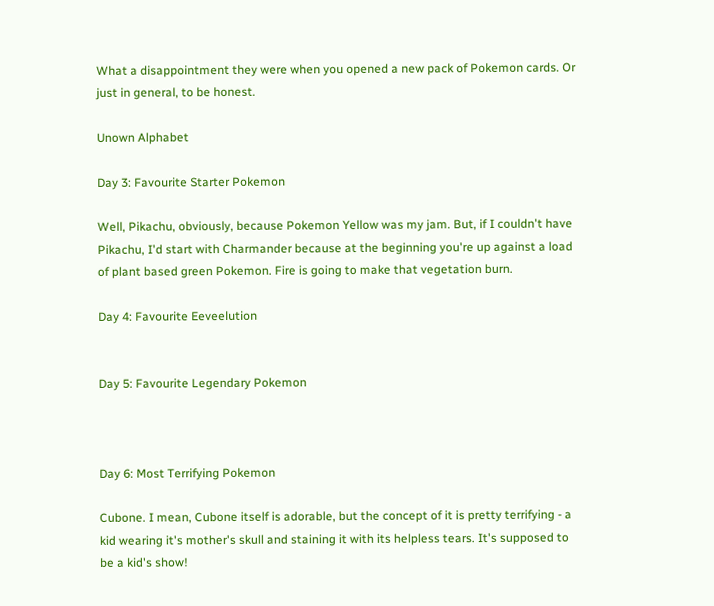What a disappointment they were when you opened a new pack of Pokemon cards. Or just in general, to be honest.

Unown Alphabet

Day 3: Favourite Starter Pokemon

Well, Pikachu, obviously, because Pokemon Yellow was my jam. But, if I couldn't have Pikachu, I'd start with Charmander because at the beginning you're up against a load of plant based green Pokemon. Fire is going to make that vegetation burn.

Day 4: Favourite Eeveelution


Day 5: Favourite Legendary Pokemon



Day 6: Most Terrifying Pokemon

Cubone. I mean, Cubone itself is adorable, but the concept of it is pretty terrifying - a kid wearing it's mother's skull and staining it with its helpless tears. It's supposed to be a kid's show!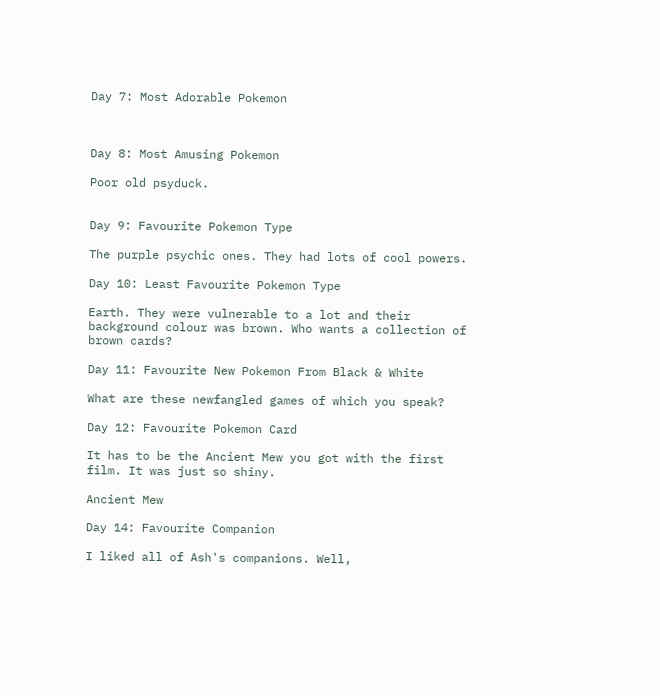Day 7: Most Adorable Pokemon



Day 8: Most Amusing Pokemon

Poor old psyduck.


Day 9: Favourite Pokemon Type

The purple psychic ones. They had lots of cool powers.

Day 10: Least Favourite Pokemon Type

Earth. They were vulnerable to a lot and their background colour was brown. Who wants a collection of brown cards?

Day 11: Favourite New Pokemon From Black & White

What are these newfangled games of which you speak?

Day 12: Favourite Pokemon Card

It has to be the Ancient Mew you got with the first film. It was just so shiny.

Ancient Mew

Day 14: Favourite Companion

I liked all of Ash's companions. Well,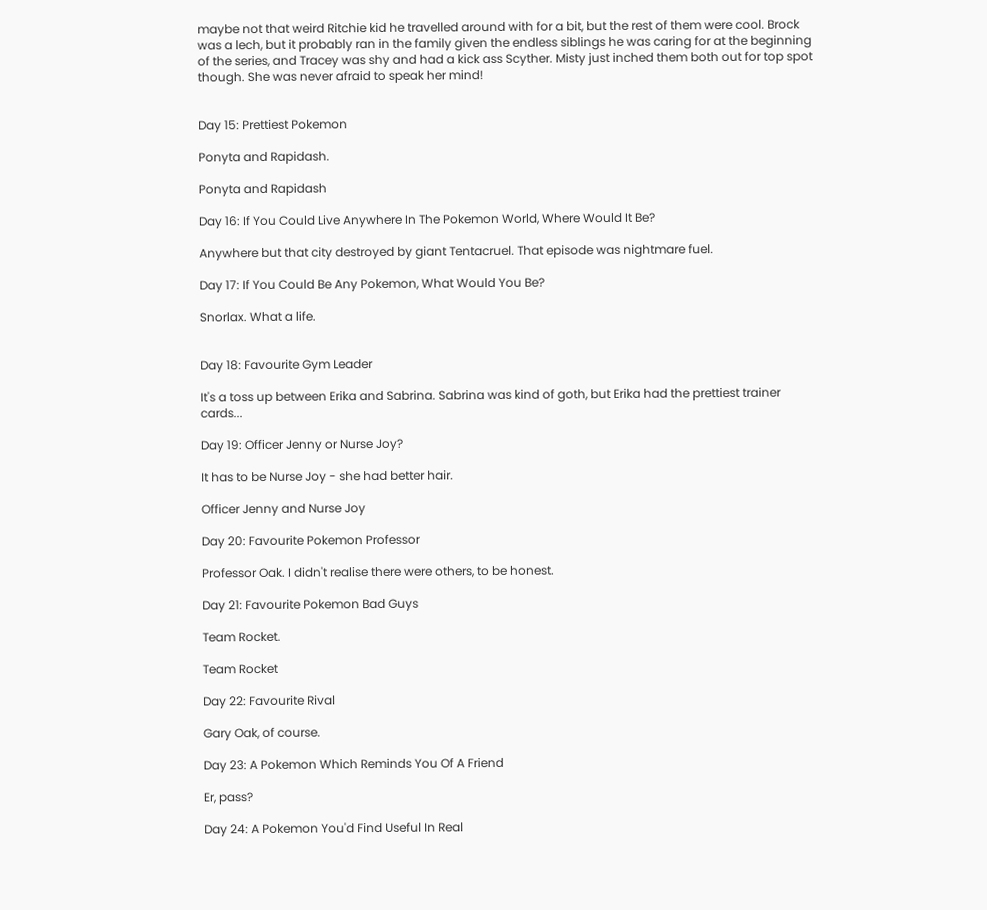maybe not that weird Ritchie kid he travelled around with for a bit, but the rest of them were cool. Brock was a lech, but it probably ran in the family given the endless siblings he was caring for at the beginning of the series, and Tracey was shy and had a kick ass Scyther. Misty just inched them both out for top spot though. She was never afraid to speak her mind!


Day 15: Prettiest Pokemon

Ponyta and Rapidash.

Ponyta and Rapidash

Day 16: If You Could Live Anywhere In The Pokemon World, Where Would It Be?

Anywhere but that city destroyed by giant Tentacruel. That episode was nightmare fuel.

Day 17: If You Could Be Any Pokemon, What Would You Be?

Snorlax. What a life.


Day 18: Favourite Gym Leader

It's a toss up between Erika and Sabrina. Sabrina was kind of goth, but Erika had the prettiest trainer cards...

Day 19: Officer Jenny or Nurse Joy?

It has to be Nurse Joy - she had better hair.

Officer Jenny and Nurse Joy

Day 20: Favourite Pokemon Professor

Professor Oak. I didn't realise there were others, to be honest.

Day 21: Favourite Pokemon Bad Guys

Team Rocket.

Team Rocket

Day 22: Favourite Rival

Gary Oak, of course.

Day 23: A Pokemon Which Reminds You Of A Friend

Er, pass?

Day 24: A Pokemon You'd Find Useful In Real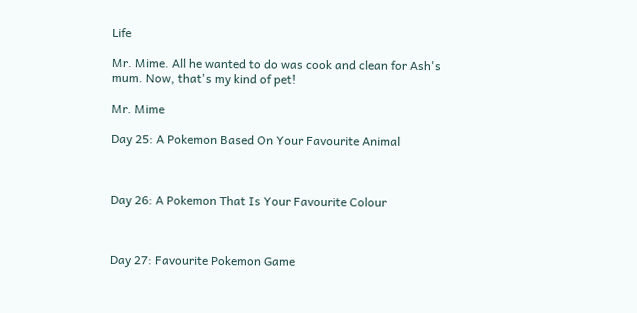Life

Mr. Mime. All he wanted to do was cook and clean for Ash's mum. Now, that's my kind of pet!

Mr. Mime

Day 25: A Pokemon Based On Your Favourite Animal



Day 26: A Pokemon That Is Your Favourite Colour



Day 27: Favourite Pokemon Game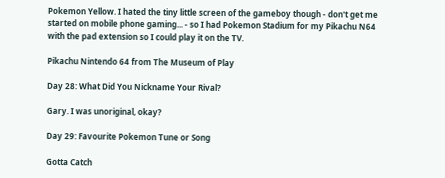Pokemon Yellow. I hated the tiny little screen of the gameboy though - don't get me started on mobile phone gaming... - so I had Pokemon Stadium for my Pikachu N64 with the pad extension so I could play it on the TV.

Pikachu Nintendo 64 from The Museum of Play

Day 28: What Did You Nickname Your Rival?

Gary. I was unoriginal, okay?

Day 29: Favourite Pokemon Tune or Song

Gotta Catch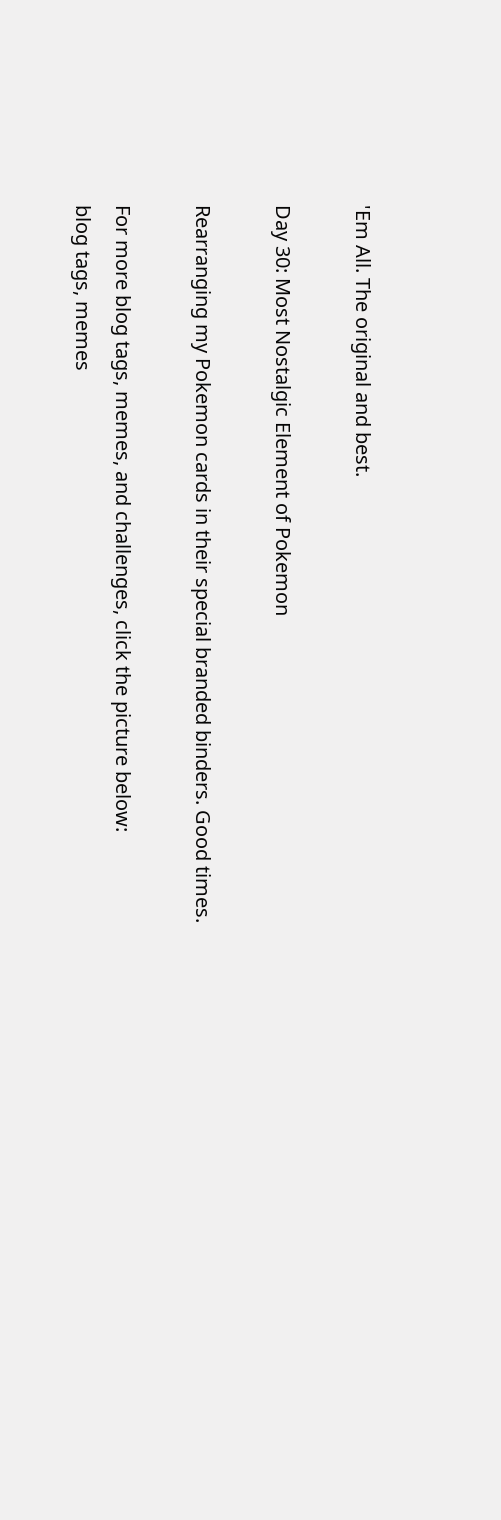'Em All. The original and best.

Day 30: Most Nostalgic Element of Pokemon

Rearranging my Pokemon cards in their special branded binders. Good times.

For more blog tags, memes, and challenges, click the picture below:
blog tags, memes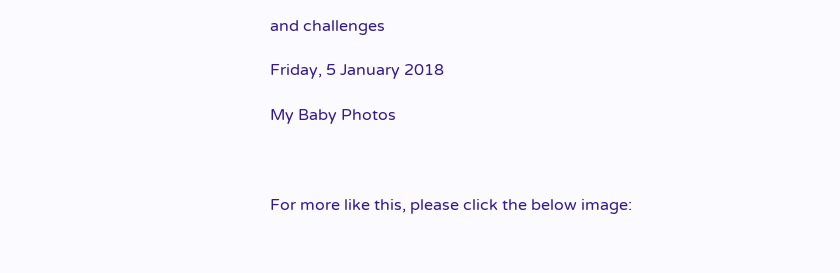and challenges

Friday, 5 January 2018

My Baby Photos



For more like this, please click the below image: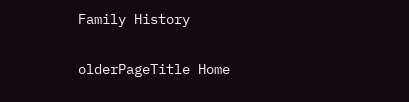Family History

olderPageTitle Home